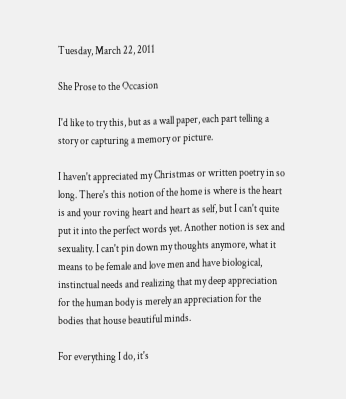Tuesday, March 22, 2011

She Prose to the Occasion

I'd like to try this, but as a wall paper, each part telling a story or capturing a memory or picture.

I haven't appreciated my Christmas or written poetry in so long. There's this notion of the home is where is the heart is and your roving heart and heart as self, but I can't quite put it into the perfect words yet. Another notion is sex and sexuality. I can't pin down my thoughts anymore, what it means to be female and love men and have biological, instinctual needs and realizing that my deep appreciation for the human body is merely an appreciation for the bodies that house beautiful minds.

For everything I do, it's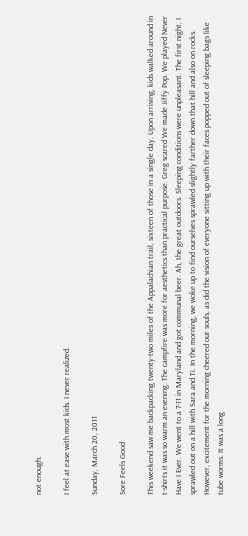not enough.

I feel at ease with most kids. I never realized.

Sunday, March 20, 2011

Sore Feels Good

This weekend saw me backpacking twenty-two miles of the Appalachian trail, sixteen of those in a single day. Upon arriving, kids walked around in t-shirts it was so warm an evening. The campfire was more for aesthetics than practical purpose. Greg scared We made Jiffy Pop. We played Never Have I Ever. We went to a 7-11 in Maryland and got communal beer. Ah, the great outdoors. Sleeping conditions were unpleasant. The first night, I sprawled out on a hill with Sara and Ti. In the morning, we woke up to find ourselves sprawled slightly farther down that hill and also on rocks. However, excitement for the morning cheered our souls, as did the vision of everyone sitting up with their faces popped out of sleeping bags like tube worms. It was a long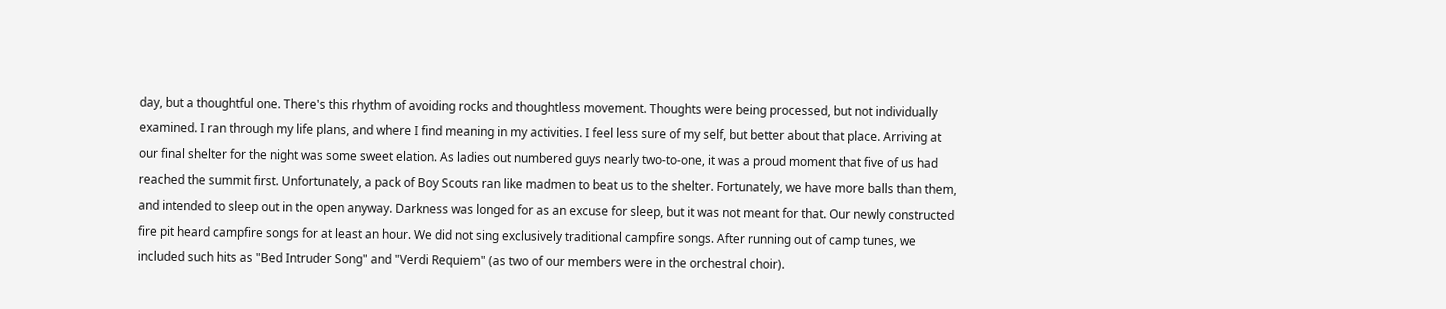day, but a thoughtful one. There's this rhythm of avoiding rocks and thoughtless movement. Thoughts were being processed, but not individually examined. I ran through my life plans, and where I find meaning in my activities. I feel less sure of my self, but better about that place. Arriving at our final shelter for the night was some sweet elation. As ladies out numbered guys nearly two-to-one, it was a proud moment that five of us had reached the summit first. Unfortunately, a pack of Boy Scouts ran like madmen to beat us to the shelter. Fortunately, we have more balls than them, and intended to sleep out in the open anyway. Darkness was longed for as an excuse for sleep, but it was not meant for that. Our newly constructed fire pit heard campfire songs for at least an hour. We did not sing exclusively traditional campfire songs. After running out of camp tunes, we included such hits as "Bed Intruder Song" and "Verdi Requiem" (as two of our members were in the orchestral choir).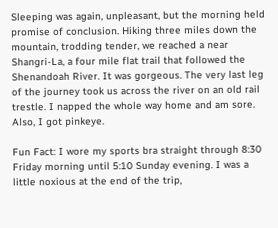Sleeping was again, unpleasant, but the morning held promise of conclusion. Hiking three miles down the mountain, trodding tender, we reached a near Shangri-La, a four mile flat trail that followed the Shenandoah River. It was gorgeous. The very last leg of the journey took us across the river on an old rail trestle. I napped the whole way home and am sore. Also, I got pinkeye.

Fun Fact: I wore my sports bra straight through 8:30 Friday morning until 5:10 Sunday evening. I was a little noxious at the end of the trip,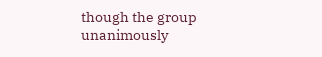though the group unanimously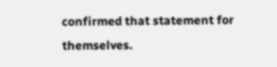confirmed that statement for themselves.